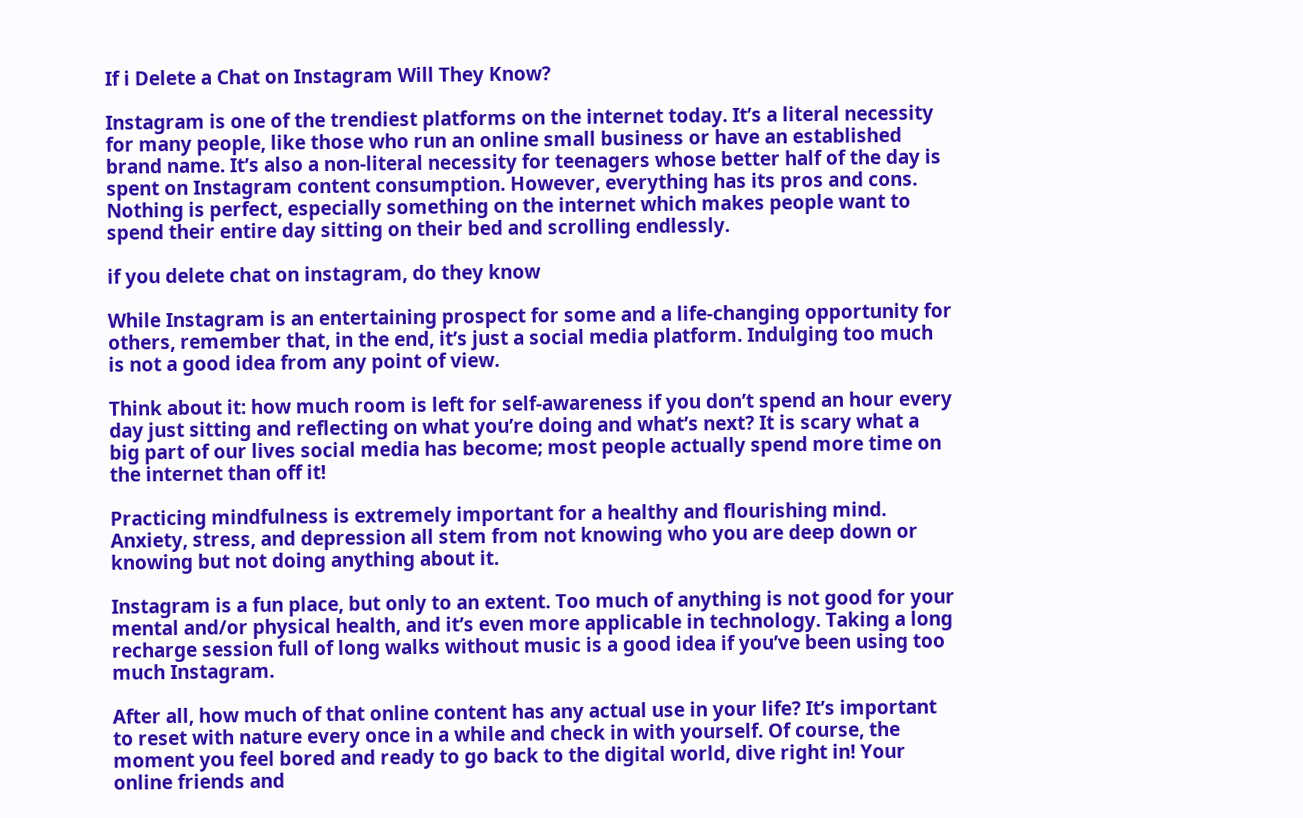If i Delete a Chat on Instagram Will They Know?

Instagram is one of the trendiest platforms on the internet today. It’s a literal necessity for many people, like those who run an online small business or have an established brand name. It’s also a non-literal necessity for teenagers whose better half of the day is spent on Instagram content consumption. However, everything has its pros and cons. Nothing is perfect, especially something on the internet which makes people want to spend their entire day sitting on their bed and scrolling endlessly.

if you delete chat on instagram, do they know

While Instagram is an entertaining prospect for some and a life-changing opportunity for others, remember that, in the end, it’s just a social media platform. Indulging too much is not a good idea from any point of view.

Think about it: how much room is left for self-awareness if you don’t spend an hour every day just sitting and reflecting on what you’re doing and what’s next? It is scary what a big part of our lives social media has become; most people actually spend more time on the internet than off it!

Practicing mindfulness is extremely important for a healthy and flourishing mind. Anxiety, stress, and depression all stem from not knowing who you are deep down or knowing but not doing anything about it.

Instagram is a fun place, but only to an extent. Too much of anything is not good for your mental and/or physical health, and it’s even more applicable in technology. Taking a long recharge session full of long walks without music is a good idea if you’ve been using too much Instagram.

After all, how much of that online content has any actual use in your life? It’s important to reset with nature every once in a while and check in with yourself. Of course, the moment you feel bored and ready to go back to the digital world, dive right in! Your online friends and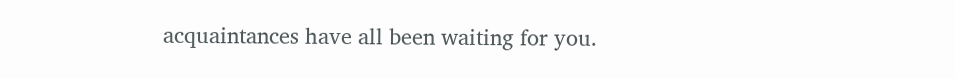acquaintances have all been waiting for you.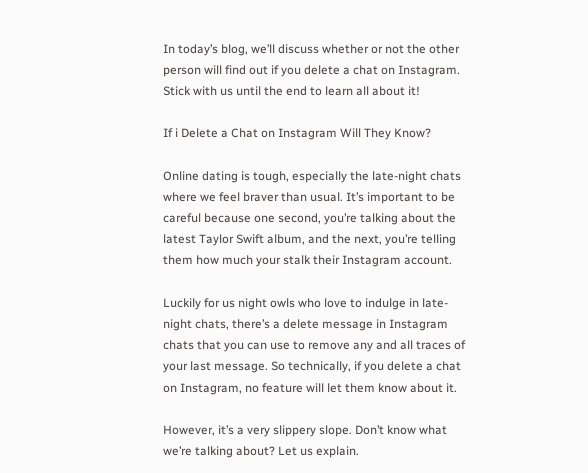In today’s blog, we’ll discuss whether or not the other person will find out if you delete a chat on Instagram. Stick with us until the end to learn all about it!

If i Delete a Chat on Instagram Will They Know?

Online dating is tough, especially the late-night chats where we feel braver than usual. It’s important to be careful because one second, you’re talking about the latest Taylor Swift album, and the next, you’re telling them how much your stalk their Instagram account.

Luckily for us night owls who love to indulge in late-night chats, there’s a delete message in Instagram chats that you can use to remove any and all traces of your last message. So technically, if you delete a chat on Instagram, no feature will let them know about it.

However, it’s a very slippery slope. Don’t know what we’re talking about? Let us explain.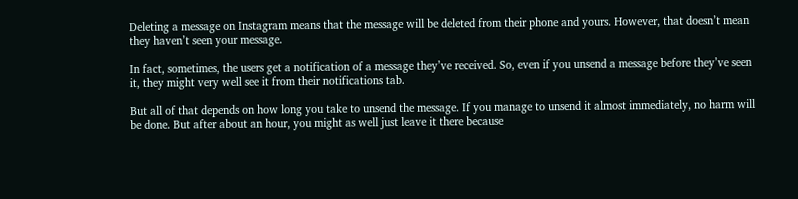Deleting a message on Instagram means that the message will be deleted from their phone and yours. However, that doesn’t mean they haven’t seen your message.

In fact, sometimes, the users get a notification of a message they’ve received. So, even if you unsend a message before they’ve seen it, they might very well see it from their notifications tab.

But all of that depends on how long you take to unsend the message. If you manage to unsend it almost immediately, no harm will be done. But after about an hour, you might as well just leave it there because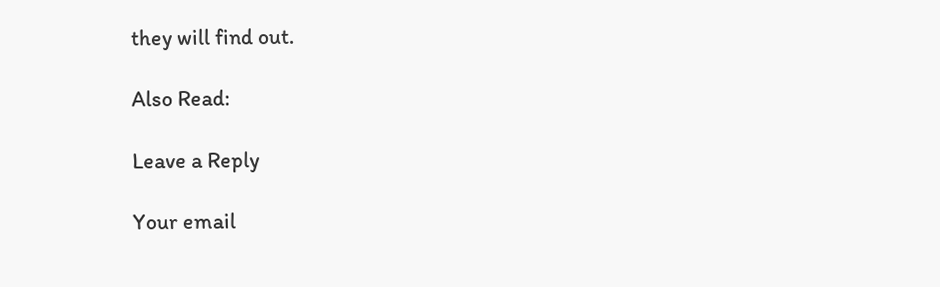they will find out.

Also Read:

Leave a Reply

Your email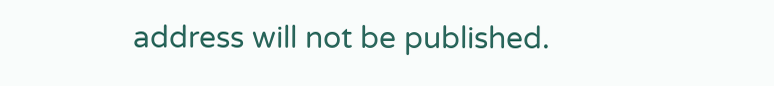address will not be published.